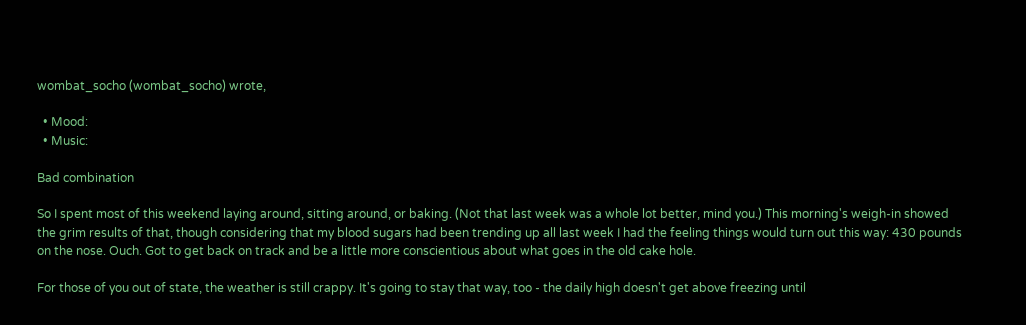wombat_socho (wombat_socho) wrote,

  • Mood:
  • Music:

Bad combination

So I spent most of this weekend laying around, sitting around, or baking. (Not that last week was a whole lot better, mind you.) This morning's weigh-in showed the grim results of that, though considering that my blood sugars had been trending up all last week I had the feeling things would turn out this way: 430 pounds on the nose. Ouch. Got to get back on track and be a little more conscientious about what goes in the old cake hole.

For those of you out of state, the weather is still crappy. It's going to stay that way, too - the daily high doesn't get above freezing until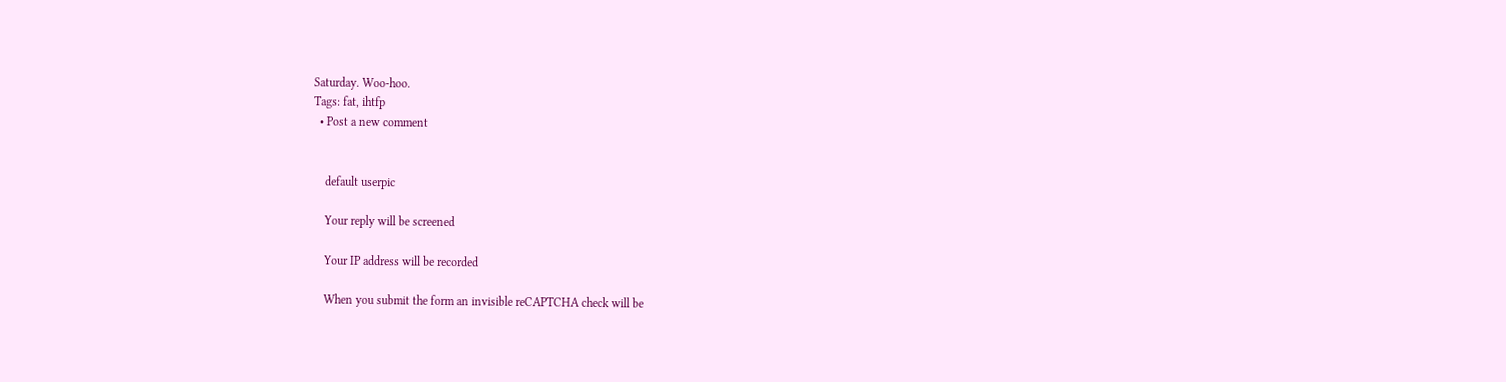Saturday. Woo-hoo.
Tags: fat, ihtfp
  • Post a new comment


    default userpic

    Your reply will be screened

    Your IP address will be recorded

    When you submit the form an invisible reCAPTCHA check will be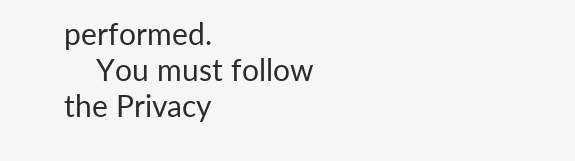performed.
    You must follow the Privacy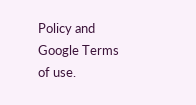Policy and Google Terms of use.